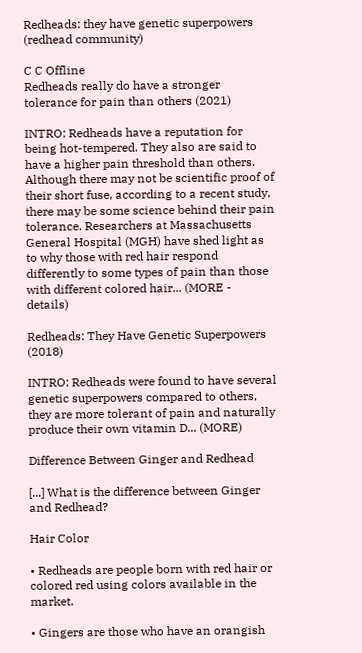Redheads: they have genetic superpowers (redhead community)

C C Offline
Redheads really do have a stronger tolerance for pain than others (2021)

INTRO: Redheads have a reputation for being hot-tempered. They also are said to have a higher pain threshold than others. Although there may not be scientific proof of their short fuse, according to a recent study, there may be some science behind their pain tolerance. Researchers at Massachusetts General Hospital (MGH) have shed light as to why those with red hair respond differently to some types of pain than those with different colored hair... (MORE - details)

Redheads: They Have Genetic Superpowers (2018)

INTRO: Redheads were found to have several genetic superpowers compared to others, they are more tolerant of pain and naturally produce their own vitamin D... (MORE)

Difference Between Ginger and Redhead

[...] What is the difference between Ginger and Redhead?

Hair Color

• Redheads are people born with red hair or colored red using colors available in the market.

• Gingers are those who have an orangish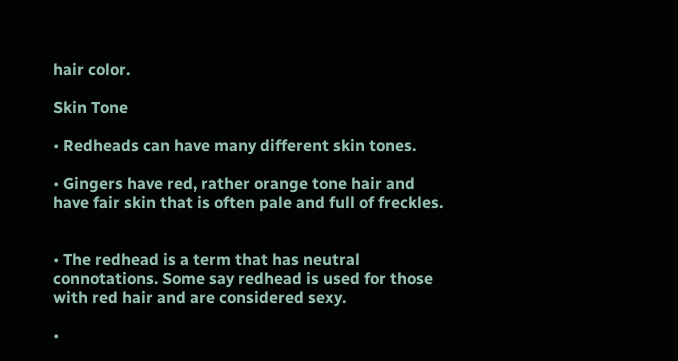hair color.

Skin Tone

• Redheads can have many different skin tones.

• Gingers have red, rather orange tone hair and have fair skin that is often pale and full of freckles.


• The redhead is a term that has neutral connotations. Some say redhead is used for those with red hair and are considered sexy.

•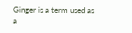Ginger is a term used as a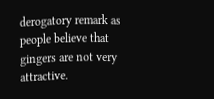derogatory remark as people believe that gingers are not very attractive.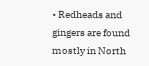• Redheads and gingers are found mostly in North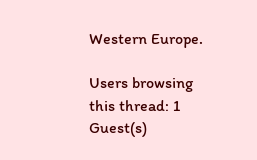Western Europe.

Users browsing this thread: 1 Guest(s)